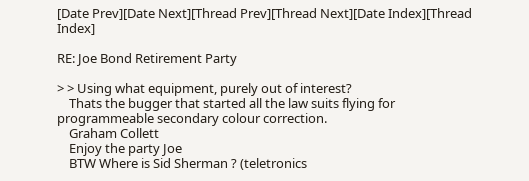[Date Prev][Date Next][Thread Prev][Thread Next][Date Index][Thread Index]

RE: Joe Bond Retirement Party

> > Using what equipment, purely out of interest?
    Thats the bugger that started all the law suits flying for
programmeable secondary colour correction.
    Graham Collett
    Enjoy the party Joe
    BTW Where is Sid Sherman ? (teletronics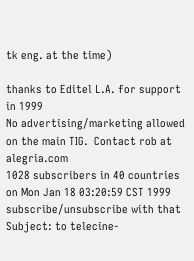tk eng. at the time)

thanks to Editel L.A. for support in 1999
No advertising/marketing allowed on the main TIG.  Contact rob at alegria.com
1028 subscribers in 40 countries on Mon Jan 18 03:20:59 CST 1999
subscribe/unsubscribe with that Subject: to telecine-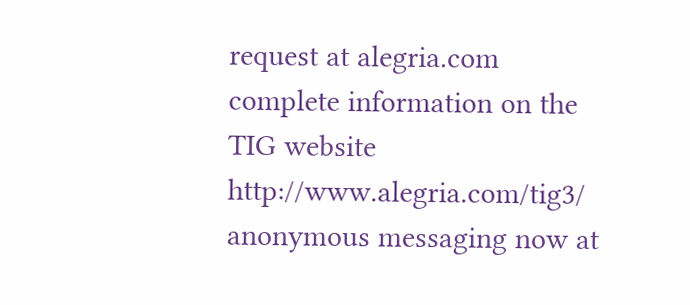request at alegria.com
complete information on the TIG website http://www.alegria.com/tig3/
anonymous messaging now at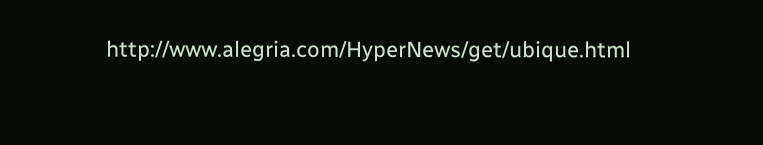http://www.alegria.com/HyperNews/get/ubique.html